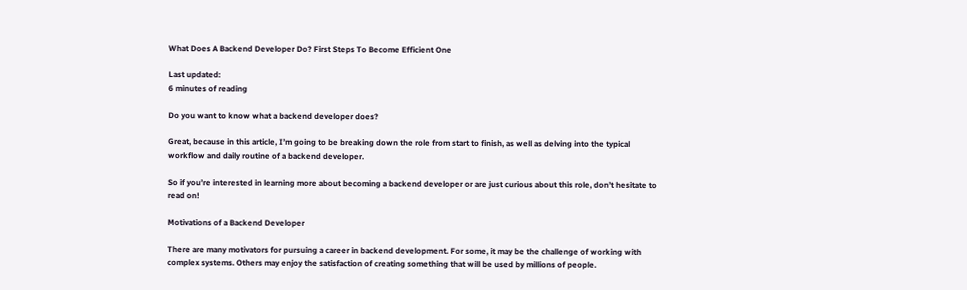What Does A Backend Developer Do? First Steps To Become Efficient One

Last updated:
6 minutes of reading

Do you want to know what a backend developer does?

Great, because in this article, I’m going to be breaking down the role from start to finish, as well as delving into the typical workflow and daily routine of a backend developer.

So if you’re interested in learning more about becoming a backend developer or are just curious about this role, don’t hesitate to read on!

Motivations of a Backend Developer

There are many motivators for pursuing a career in backend development. For some, it may be the challenge of working with complex systems. Others may enjoy the satisfaction of creating something that will be used by millions of people.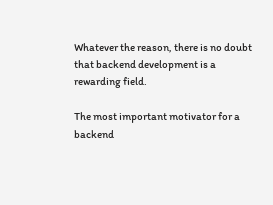Whatever the reason, there is no doubt that backend development is a rewarding field.

The most important motivator for a backend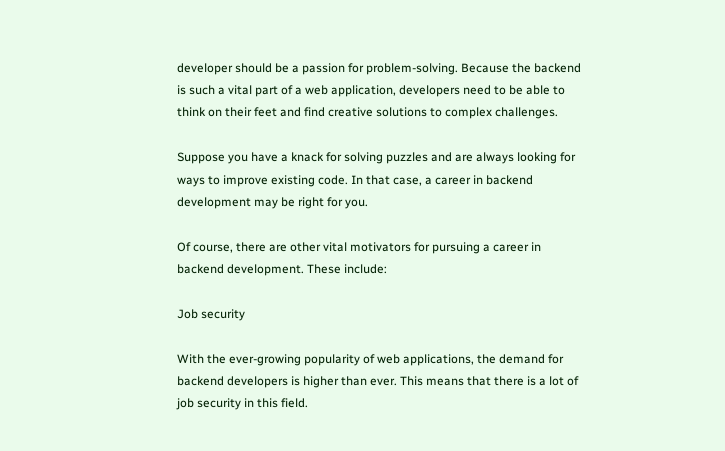developer should be a passion for problem-solving. Because the backend is such a vital part of a web application, developers need to be able to think on their feet and find creative solutions to complex challenges.

Suppose you have a knack for solving puzzles and are always looking for ways to improve existing code. In that case, a career in backend development may be right for you.

Of course, there are other vital motivators for pursuing a career in backend development. These include:

Job security

With the ever-growing popularity of web applications, the demand for backend developers is higher than ever. This means that there is a lot of job security in this field.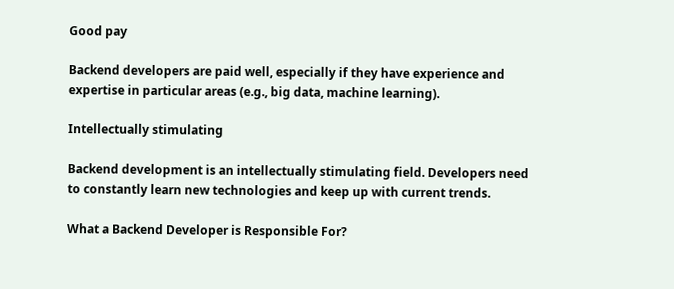Good pay

Backend developers are paid well, especially if they have experience and expertise in particular areas (e.g., big data, machine learning).

Intellectually stimulating

Backend development is an intellectually stimulating field. Developers need to constantly learn new technologies and keep up with current trends.

What a Backend Developer is Responsible For?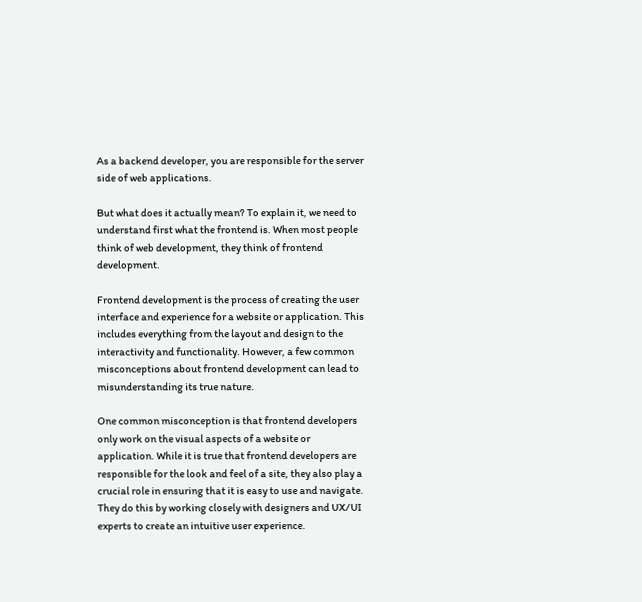As a backend developer, you are responsible for the server side of web applications.

But what does it actually mean? To explain it, we need to understand first what the frontend is. When most people think of web development, they think of frontend development.

Frontend development is the process of creating the user interface and experience for a website or application. This includes everything from the layout and design to the interactivity and functionality. However, a few common misconceptions about frontend development can lead to misunderstanding its true nature.

One common misconception is that frontend developers only work on the visual aspects of a website or application. While it is true that frontend developers are responsible for the look and feel of a site, they also play a crucial role in ensuring that it is easy to use and navigate. They do this by working closely with designers and UX/UI experts to create an intuitive user experience.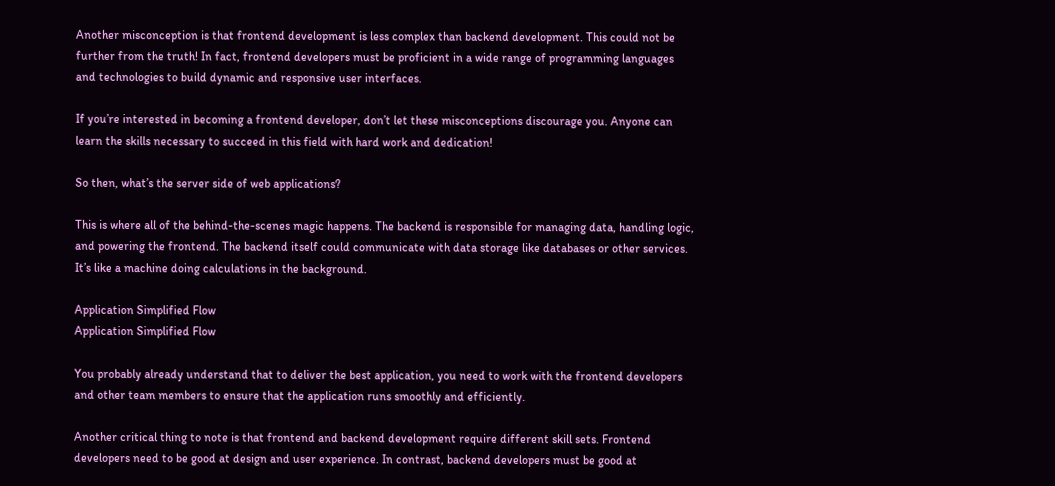Another misconception is that frontend development is less complex than backend development. This could not be further from the truth! In fact, frontend developers must be proficient in a wide range of programming languages and technologies to build dynamic and responsive user interfaces.

If you’re interested in becoming a frontend developer, don’t let these misconceptions discourage you. Anyone can learn the skills necessary to succeed in this field with hard work and dedication!

So then, what’s the server side of web applications?

This is where all of the behind-the-scenes magic happens. The backend is responsible for managing data, handling logic, and powering the frontend. The backend itself could communicate with data storage like databases or other services. It’s like a machine doing calculations in the background.

Application Simplified Flow
Application Simplified Flow

You probably already understand that to deliver the best application, you need to work with the frontend developers and other team members to ensure that the application runs smoothly and efficiently.

Another critical thing to note is that frontend and backend development require different skill sets. Frontend developers need to be good at design and user experience. In contrast, backend developers must be good at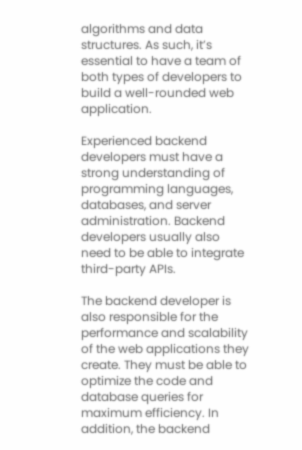algorithms and data structures. As such, it’s essential to have a team of both types of developers to build a well-rounded web application.

Experienced backend developers must have a strong understanding of programming languages, databases, and server administration. Backend developers usually also need to be able to integrate third-party APIs.

The backend developer is also responsible for the performance and scalability of the web applications they create. They must be able to optimize the code and database queries for maximum efficiency. In addition, the backend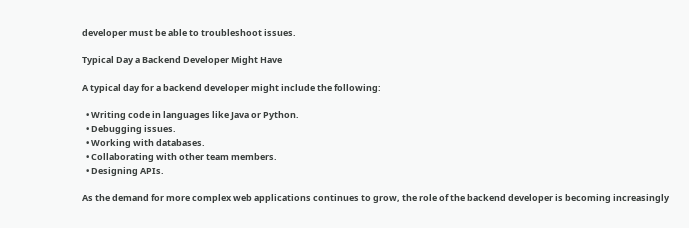developer must be able to troubleshoot issues.

Typical Day a Backend Developer Might Have

A typical day for a backend developer might include the following:

  • Writing code in languages like Java or Python.
  • Debugging issues.
  • Working with databases.
  • Collaborating with other team members.
  • Designing APIs.

As the demand for more complex web applications continues to grow, the role of the backend developer is becoming increasingly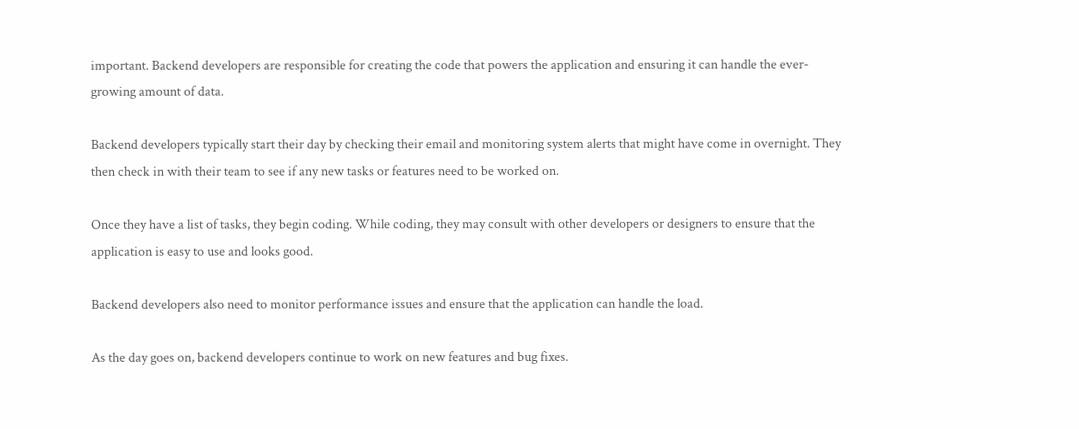important. Backend developers are responsible for creating the code that powers the application and ensuring it can handle the ever-growing amount of data.

Backend developers typically start their day by checking their email and monitoring system alerts that might have come in overnight. They then check in with their team to see if any new tasks or features need to be worked on.

Once they have a list of tasks, they begin coding. While coding, they may consult with other developers or designers to ensure that the application is easy to use and looks good.

Backend developers also need to monitor performance issues and ensure that the application can handle the load.

As the day goes on, backend developers continue to work on new features and bug fixes.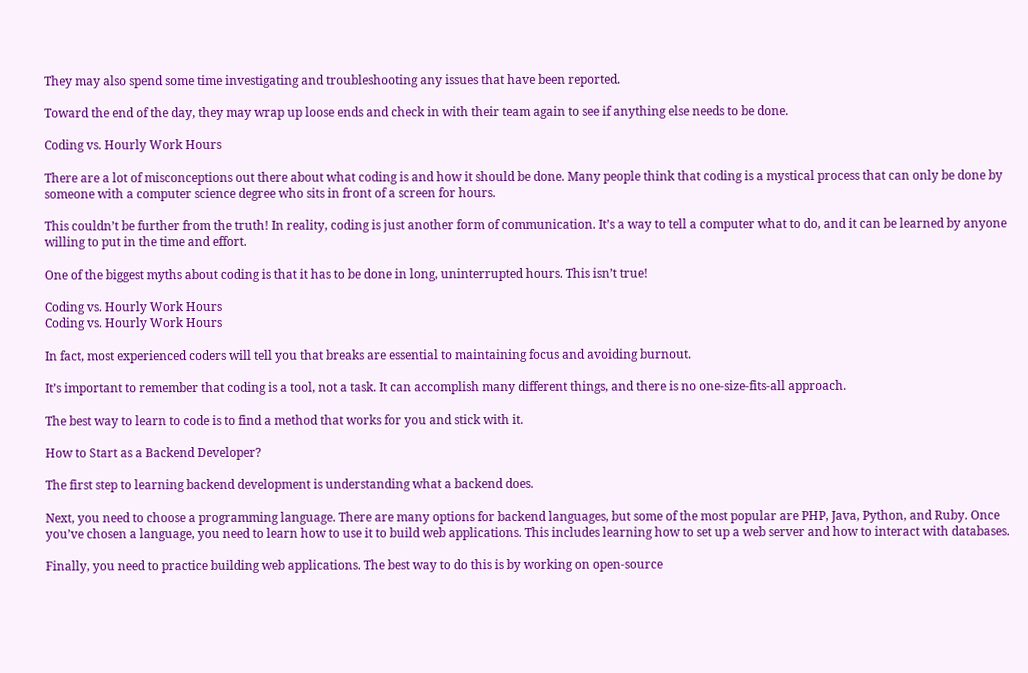They may also spend some time investigating and troubleshooting any issues that have been reported.

Toward the end of the day, they may wrap up loose ends and check in with their team again to see if anything else needs to be done.

Coding vs. Hourly Work Hours

There are a lot of misconceptions out there about what coding is and how it should be done. Many people think that coding is a mystical process that can only be done by someone with a computer science degree who sits in front of a screen for hours.

This couldn’t be further from the truth! In reality, coding is just another form of communication. It’s a way to tell a computer what to do, and it can be learned by anyone willing to put in the time and effort.

One of the biggest myths about coding is that it has to be done in long, uninterrupted hours. This isn’t true!

Coding vs. Hourly Work Hours
Coding vs. Hourly Work Hours

In fact, most experienced coders will tell you that breaks are essential to maintaining focus and avoiding burnout.

It’s important to remember that coding is a tool, not a task. It can accomplish many different things, and there is no one-size-fits-all approach.

The best way to learn to code is to find a method that works for you and stick with it.

How to Start as a Backend Developer?

The first step to learning backend development is understanding what a backend does.

Next, you need to choose a programming language. There are many options for backend languages, but some of the most popular are PHP, Java, Python, and Ruby. Once you’ve chosen a language, you need to learn how to use it to build web applications. This includes learning how to set up a web server and how to interact with databases.

Finally, you need to practice building web applications. The best way to do this is by working on open-source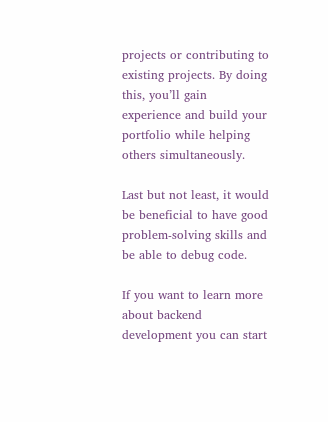projects or contributing to existing projects. By doing this, you’ll gain experience and build your portfolio while helping others simultaneously.

Last but not least, it would be beneficial to have good problem-solving skills and be able to debug code.

If you want to learn more about backend development you can start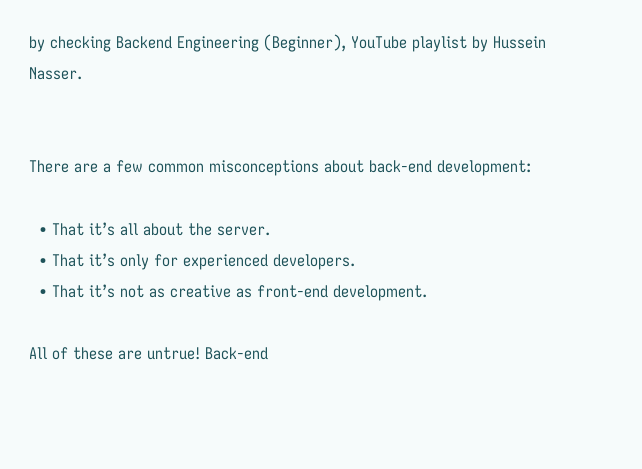by checking Backend Engineering (Beginner), YouTube playlist by Hussein Nasser.


There are a few common misconceptions about back-end development:

  • That it’s all about the server.
  • That it’s only for experienced developers.
  • That it’s not as creative as front-end development.

All of these are untrue! Back-end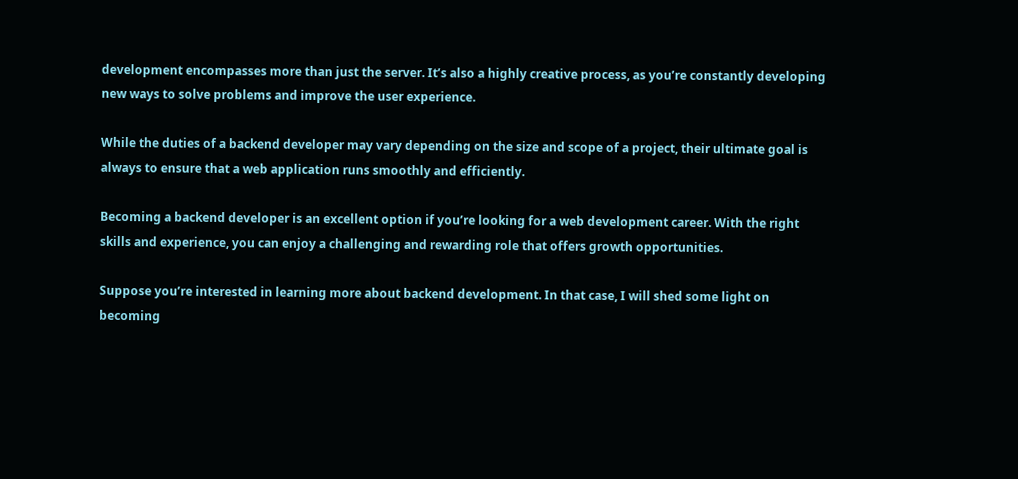development encompasses more than just the server. It’s also a highly creative process, as you’re constantly developing new ways to solve problems and improve the user experience.

While the duties of a backend developer may vary depending on the size and scope of a project, their ultimate goal is always to ensure that a web application runs smoothly and efficiently.

Becoming a backend developer is an excellent option if you’re looking for a web development career. With the right skills and experience, you can enjoy a challenging and rewarding role that offers growth opportunities.

Suppose you’re interested in learning more about backend development. In that case, I will shed some light on becoming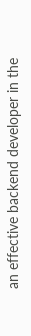an effective backend developer in the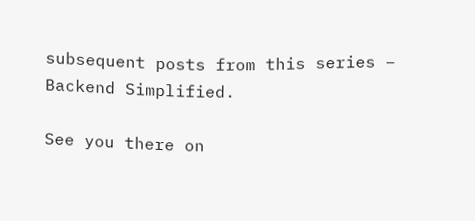subsequent posts from this series – Backend Simplified.

See you there on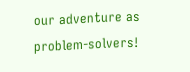our adventure as problem-solvers!